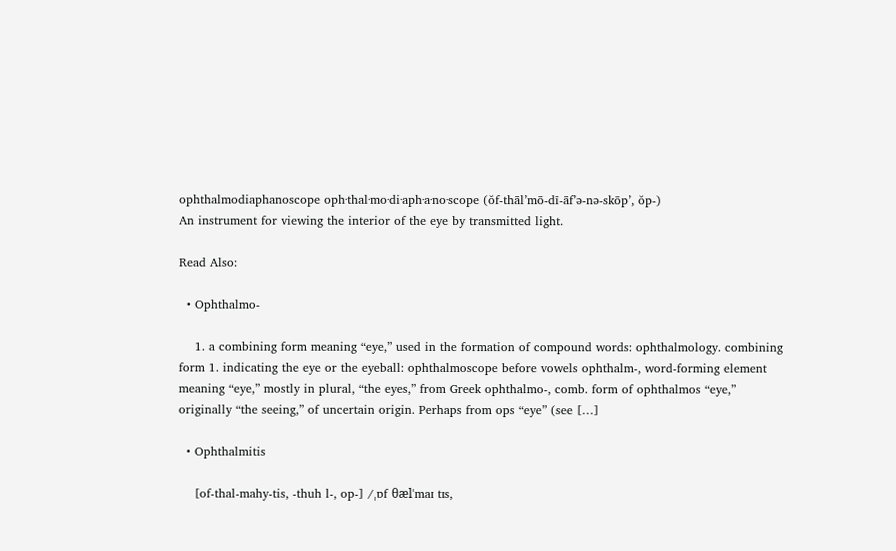ophthalmodiaphanoscope oph·thal·mo·di·aph·a·no·scope (ŏf-thāl’mō-dī-āf’ə-nə-skōp’, ŏp-)
An instrument for viewing the interior of the eye by transmitted light.

Read Also:

  • Ophthalmo-

    1. a combining form meaning “eye,” used in the formation of compound words: ophthalmology. combining form 1. indicating the eye or the eyeball: ophthalmoscope before vowels ophthalm-, word-forming element meaning “eye,” mostly in plural, “the eyes,” from Greek ophthalmo-, comb. form of ophthalmos “eye,” originally “the seeing,” of uncertain origin. Perhaps from ops “eye” (see […]

  • Ophthalmitis

    [of-thal-mahy-tis, -thuh l-, op-] /ˌɒf θælˈmaɪ tɪs,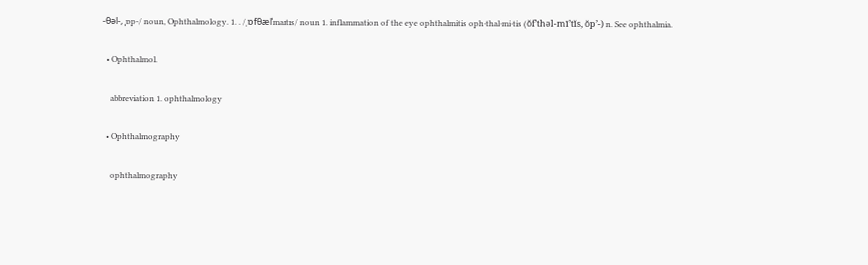-θəl-, ˌɒp-/ noun, Ophthalmology. 1. . /ˌɒfθælˈmaɪtɪs/ noun 1. inflammation of the eye ophthalmitis oph·thal·mi·tis (ŏf’thəl-mī’tĭs, ŏp’-) n. See ophthalmia.

  • Ophthalmol.

    abbreviation 1. ophthalmology

  • Ophthalmography

    ophthalmography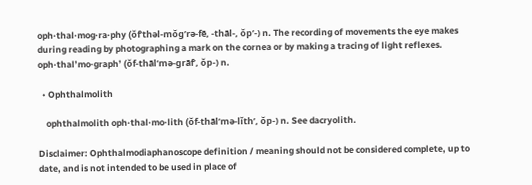oph·thal·mog·ra·phy (ŏf’thəl-mŏg’rə-fē, -thāl-, ŏp’-) n. The recording of movements the eye makes during reading by photographing a mark on the cornea or by making a tracing of light reflexes. oph·thal’mo·graph’ (ŏf-thāl’mə-grāf’, ŏp-) n.

  • Ophthalmolith

    ophthalmolith oph·thal·mo·lith (ŏf-thāl’mə-lĭth’, ŏp-) n. See dacryolith.

Disclaimer: Ophthalmodiaphanoscope definition / meaning should not be considered complete, up to date, and is not intended to be used in place of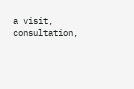a visit, consultation,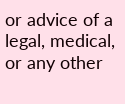or advice of a legal, medical, or any other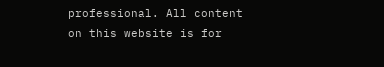professional. All content on this website is for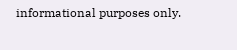informational purposes only.